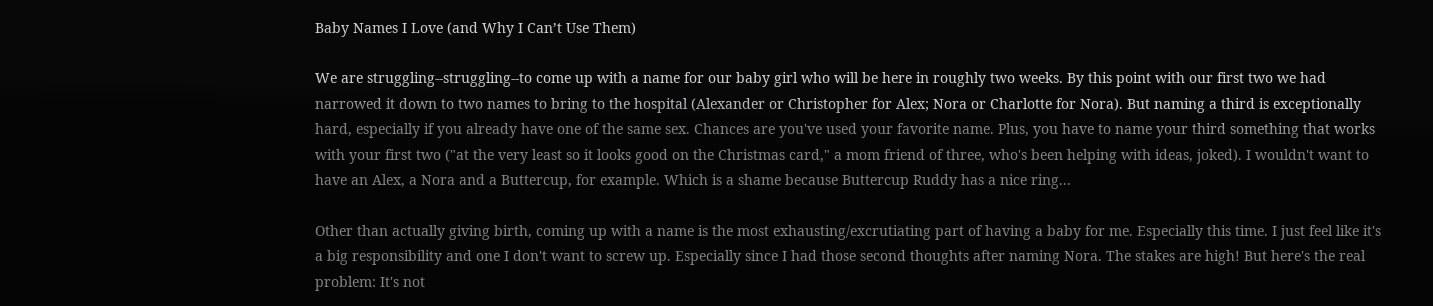Baby Names I Love (and Why I Can’t Use Them)

We are struggling--struggling--to come up with a name for our baby girl who will be here in roughly two weeks. By this point with our first two we had narrowed it down to two names to bring to the hospital (Alexander or Christopher for Alex; Nora or Charlotte for Nora). But naming a third is exceptionally hard, especially if you already have one of the same sex. Chances are you've used your favorite name. Plus, you have to name your third something that works with your first two ("at the very least so it looks good on the Christmas card," a mom friend of three, who's been helping with ideas, joked). I wouldn't want to have an Alex, a Nora and a Buttercup, for example. Which is a shame because Buttercup Ruddy has a nice ring...

Other than actually giving birth, coming up with a name is the most exhausting/excrutiating part of having a baby for me. Especially this time. I just feel like it's a big responsibility and one I don't want to screw up. Especially since I had those second thoughts after naming Nora. The stakes are high! But here's the real problem: It's not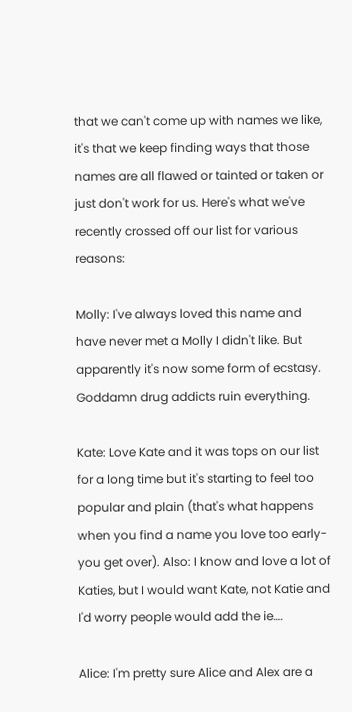that we can't come up with names we like, it's that we keep finding ways that those names are all flawed or tainted or taken or just don't work for us. Here's what we've recently crossed off our list for various reasons:

Molly: I've always loved this name and have never met a Molly I didn't like. But apparently it's now some form of ecstasy. Goddamn drug addicts ruin everything.

Kate: Love Kate and it was tops on our list for a long time but it's starting to feel too popular and plain (that's what happens when you find a name you love too early-you get over). Also: I know and love a lot of Katies, but I would want Kate, not Katie and I'd worry people would add the ie….

Alice: I'm pretty sure Alice and Alex are a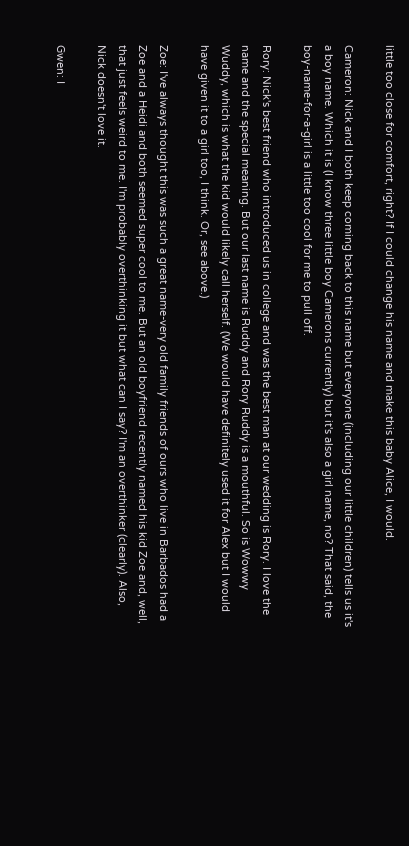little too close for comfort, right? If I could change his name and make this baby Alice, I would.

Cameron: Nick and I both keep coming back to this name but everyone (including our little children) tells us it's a boy name. Which it is (I know three little boy Camerons currently) but it's also a girl name, no? That said, the boy-name-for-a-girl is a little too cool for me to pull off.

Rory: Nick's best friend who introduced us in college and was the best man at our wedding is Rory. I love the name and the special meaning. But our last name is Ruddy and Rory Ruddy is a mouthful. So is Wowwy Wuddy, which is what the kid would likely call herself. (We would have definitely used it for Alex but I would have given it to a girl too, I think. Or, see above.)

Zoe: I've always thought this was such a great name-very old family friends of ours who live in Barbados had a Zoe and a Heidi and both seemed super cool to me. But an old boyfriend recently named his kid Zoe and, well, that just feels weird to me. I'm probably overthinking it but what can I say? I'm an overthinker (clearly). Also, Nick doesn't love it.

Gwen: I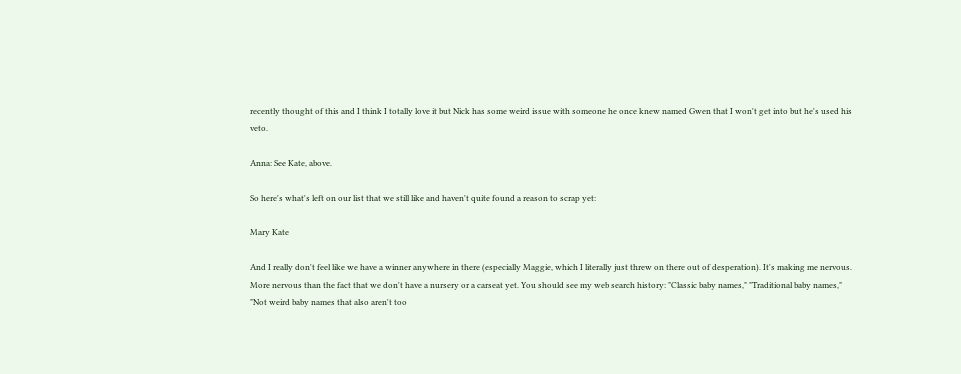recently thought of this and I think I totally love it but Nick has some weird issue with someone he once knew named Gwen that I won't get into but he's used his veto.

Anna: See Kate, above.

So here's what's left on our list that we still like and haven't quite found a reason to scrap yet:

Mary Kate

And I really don't feel like we have a winner anywhere in there (especially Maggie, which I literally just threw on there out of desperation). It's making me nervous. More nervous than the fact that we don't have a nursery or a carseat yet. You should see my web search history: "Classic baby names," "Traditional baby names," "Not weird baby names that also aren't too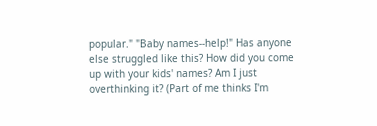popular." "Baby names--help!" Has anyone else struggled like this? How did you come up with your kids' names? Am I just overthinking it? (Part of me thinks I'm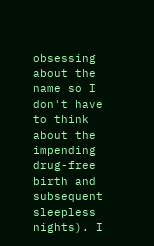obsessing about the name so I don't have to think about the impending drug-free birth and subsequent sleepless nights). I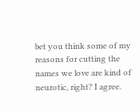bet you think some of my reasons for cutting the names we love are kind of neurotic, right? I agree.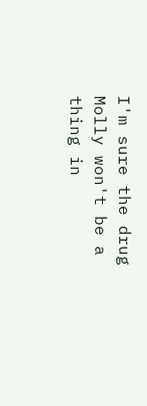I'm sure the drug Molly won't be a thing in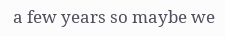a few years so maybe we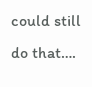could still do that….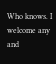Who knows. I welcome any and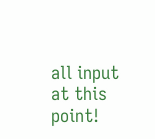all input at this point!